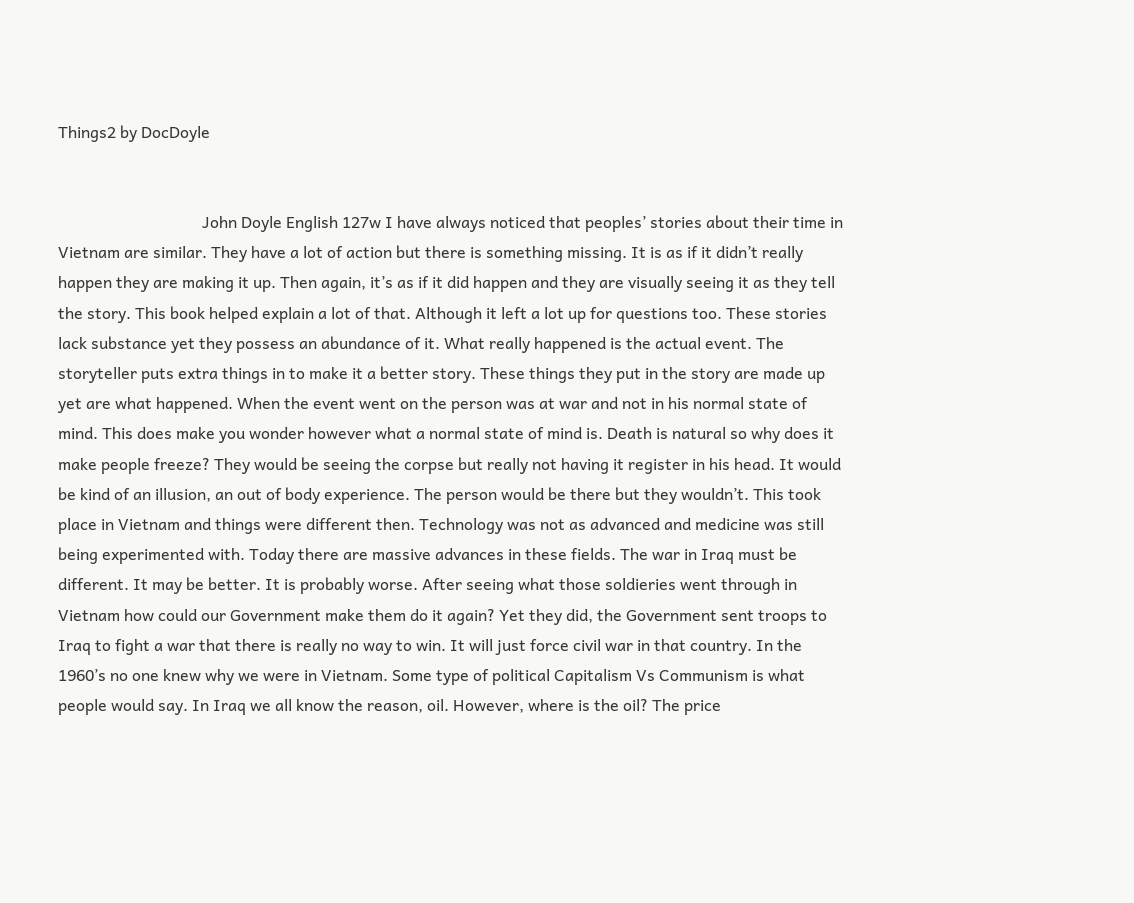Things2 by DocDoyle


                                    John Doyle English 127w I have always noticed that peoples’ stories about their time in Vietnam are similar. They have a lot of action but there is something missing. It is as if it didn’t really happen they are making it up. Then again, it’s as if it did happen and they are visually seeing it as they tell the story. This book helped explain a lot of that. Although it left a lot up for questions too. These stories lack substance yet they possess an abundance of it. What really happened is the actual event. The storyteller puts extra things in to make it a better story. These things they put in the story are made up yet are what happened. When the event went on the person was at war and not in his normal state of mind. This does make you wonder however what a normal state of mind is. Death is natural so why does it make people freeze? They would be seeing the corpse but really not having it register in his head. It would be kind of an illusion, an out of body experience. The person would be there but they wouldn’t. This took place in Vietnam and things were different then. Technology was not as advanced and medicine was still being experimented with. Today there are massive advances in these fields. The war in Iraq must be different. It may be better. It is probably worse. After seeing what those soldieries went through in Vietnam how could our Government make them do it again? Yet they did, the Government sent troops to Iraq to fight a war that there is really no way to win. It will just force civil war in that country. In the 1960’s no one knew why we were in Vietnam. Some type of political Capitalism Vs Communism is what people would say. In Iraq we all know the reason, oil. However, where is the oil? The price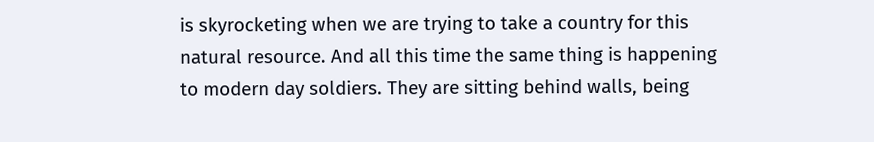is skyrocketing when we are trying to take a country for this natural resource. And all this time the same thing is happening to modern day soldiers. They are sitting behind walls, being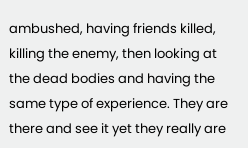ambushed, having friends killed, killing the enemy, then looking at the dead bodies and having the same type of experience. They are there and see it yet they really are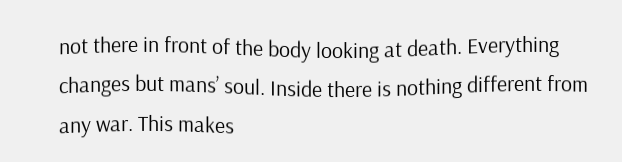not there in front of the body looking at death. Everything changes but mans’ soul. Inside there is nothing different from any war. This makes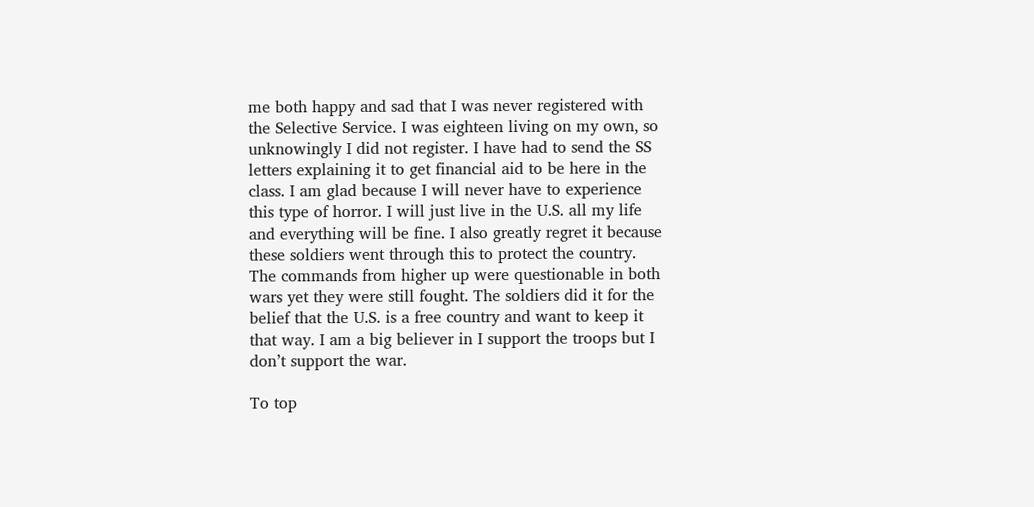me both happy and sad that I was never registered with the Selective Service. I was eighteen living on my own, so unknowingly I did not register. I have had to send the SS letters explaining it to get financial aid to be here in the class. I am glad because I will never have to experience this type of horror. I will just live in the U.S. all my life and everything will be fine. I also greatly regret it because these soldiers went through this to protect the country. The commands from higher up were questionable in both wars yet they were still fought. The soldiers did it for the belief that the U.S. is a free country and want to keep it that way. I am a big believer in I support the troops but I don’t support the war.

To top